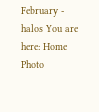February - halos You are here: Home Photo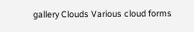gallery Clouds Various cloud forms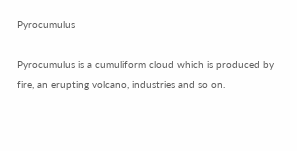Pyrocumulus

Pyrocumulus is a cumuliform cloud which is produced by fire, an erupting volcano, industries and so on.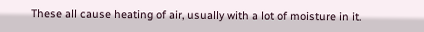These all cause heating of air, usually with a lot of moisture in it.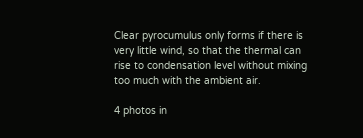Clear pyrocumulus only forms if there is very little wind, so that the thermal can rise to condensation level without mixing too much with the ambient air.

4 photos in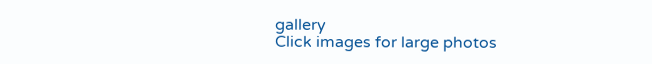gallery
Click images for large photos